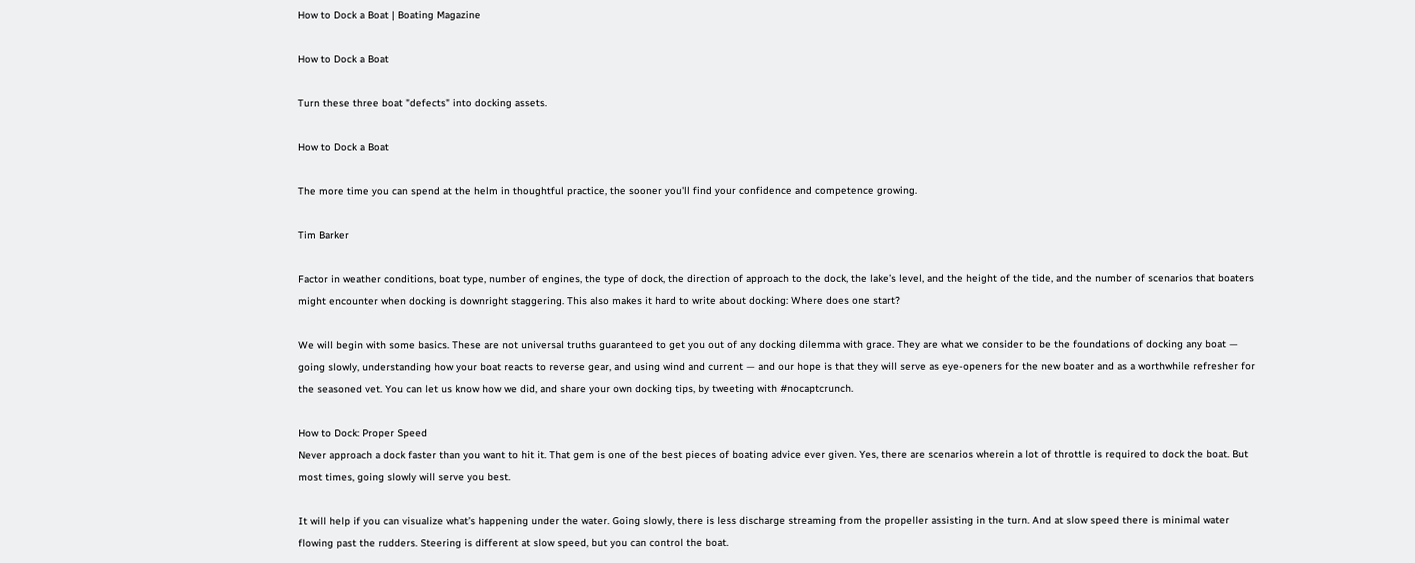How to Dock a Boat | Boating Magazine

How to Dock a Boat

Turn these three boat "defects" into docking assets.

How to Dock a Boat

The more time you can spend at the helm in thoughtful practice, the sooner you'll find your confidence and competence growing.

Tim Barker

Factor in weather conditions, boat type, number of engines, the type of dock, the direction of approach to the dock, the lake’s level, and the height of the tide, and the number of scenarios that boaters might encounter when docking is downright staggering. This also makes it hard to write about docking: Where does one start?

We will begin with some basics. These are not universal truths guaranteed to get you out of any docking dilemma with grace. They are what we consider to be the foundations of docking any boat — going slowly, understanding how your boat reacts to reverse gear, and using wind and current — and our hope is that they will serve as eye-openers for the new boater and as a worthwhile refresher for the seasoned vet. You can let us know how we did, and share your own docking tips, by tweeting with #nocaptcrunch.

How to Dock: Proper Speed
Never approach a dock faster than you want to hit it. That gem is one of the best pieces of boating advice ever given. Yes, there are scenarios wherein a lot of throttle is required to dock the boat. But most times, going slowly will serve you best.

It will help if you can visualize what’s happening under the water. Going slowly, there is less discharge streaming from the propeller assisting in the turn. And at slow speed there is minimal water flowing past the rudders. Steering is different at slow speed, but you can control the boat.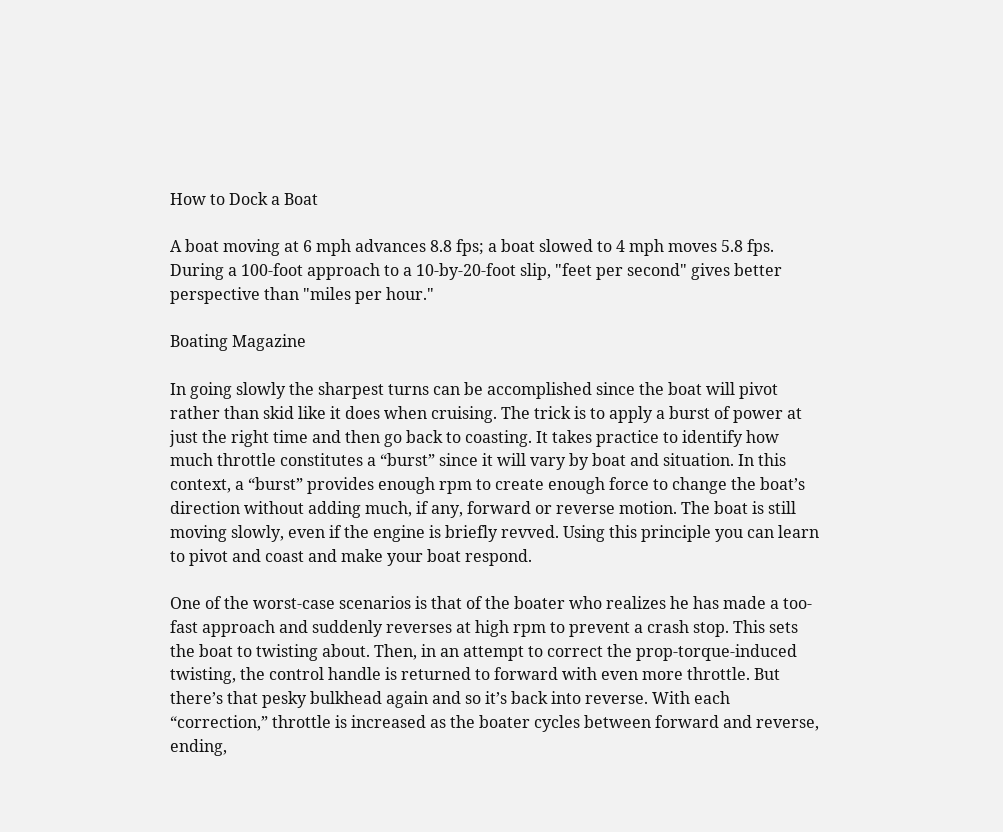How to Dock a Boat

A boat moving at 6 mph advances 8.8 fps; a boat slowed to 4 mph moves 5.8 fps. During a 100-foot approach to a 10-by-20-foot slip, "feet per second" gives better perspective than "miles per hour."

Boating Magazine

In going slowly the sharpest turns can be accomplished since the boat will pivot rather than skid like it does when cruising. The trick is to apply a burst of power at just the right time and then go back to coasting. It takes practice to identify how much throttle constitutes a “burst” since it will vary by boat and situation. In this context, a “burst” provides enough rpm to create enough force to change the boat’s direction without adding much, if any, forward or reverse motion. The boat is still moving slowly, even if the engine is briefly revved. Using this principle you can learn to pivot and coast and make your boat respond.

One of the worst-case scenarios is that of the boater who realizes he has made a too-fast approach and suddenly reverses at high rpm to prevent a crash stop. This sets the boat to twisting about. Then, in an attempt to correct the prop-torque-induced twisting, the control handle is returned to forward with even more throttle. But there’s that pesky bulkhead again and so it’s back into reverse. With each “correction,” throttle is increased as the boater cycles between forward and reverse, ending,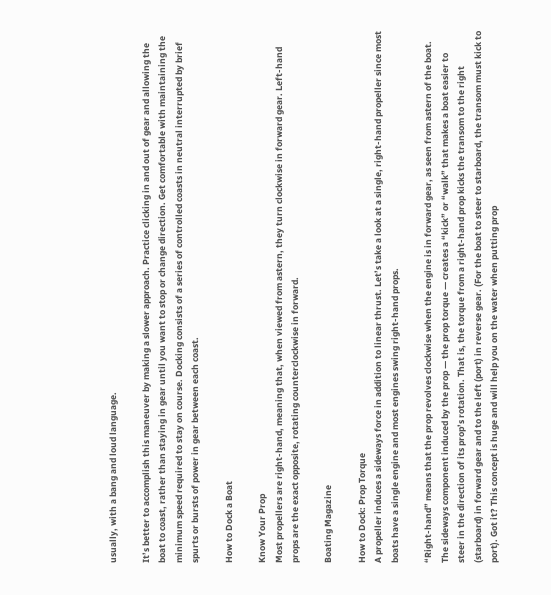usually, with a bang and loud language.

It’s better to accomplish this maneuver by making a slower approach. Practice clicking in and out of gear and allowing the boat to coast, rather than staying in gear until you want to stop or change direction. Get comfortable with maintaining the minimum speed required to stay on course. Docking consists of a series of controlled coasts in neutral interrupted by brief spurts or bursts of power in gear between each coast.

How to Dock a Boat

Know Your Prop
Most propellers are right-hand, meaning that, when viewed from astern, they turn clockwise in forward gear. Left-hand props are the exact opposite, rotating counterclockwise in forward.

Boating Magazine

How to Dock: Prop Torque
A propeller induces a sideways force in addition to linear thrust. Let’s take a look at a single, right-hand propeller since most boats have a single engine and most engines swing right-hand props.

“Right-hand” means that the prop revolves clockwise when the engine is in forward gear, as seen from astern of the boat. The sideways component induced by the prop — the prop torque — creates a “kick” or “walk” that makes a boat easier to steer in the direction of its prop’s rotation. That is, the torque from a right-hand prop kicks the transom to the right (starboard) in forward gear and to the left (port) in reverse gear. (For the boat to steer to starboard, the transom must kick to port). Got it? This concept is huge and will help you on the water when putting prop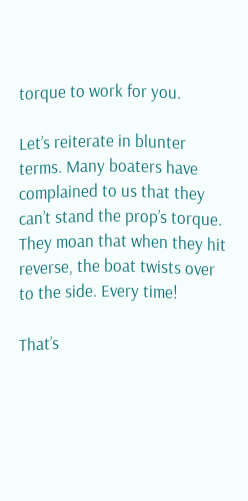torque to work for you.

Let’s reiterate in blunter terms. Many boaters have complained to us that they can’t stand the prop’s torque. They moan that when they hit reverse, the boat twists over to the side. Every time!

That’s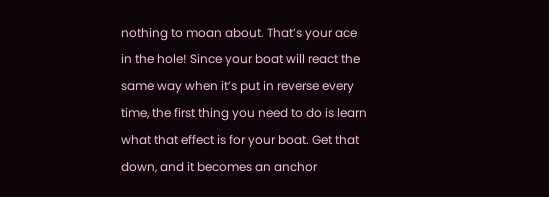nothing to moan about. That’s your ace in the hole! Since your boat will react the same way when it’s put in reverse every time, the first thing you need to do is learn what that effect is for your boat. Get that down, and it becomes an anchor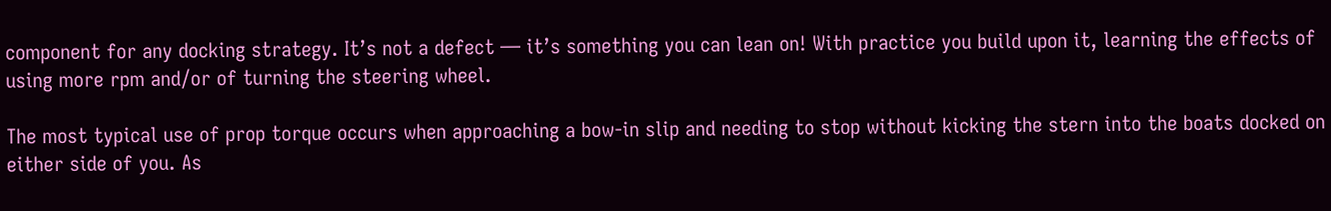component for any docking strategy. It’s not a defect — it’s something you can lean on! With practice you build upon it, learning the effects of using more rpm and/or of turning the steering wheel.

The most typical use of prop torque occurs when approaching a bow-in slip and needing to stop without kicking the stern into the boats docked on either side of you. As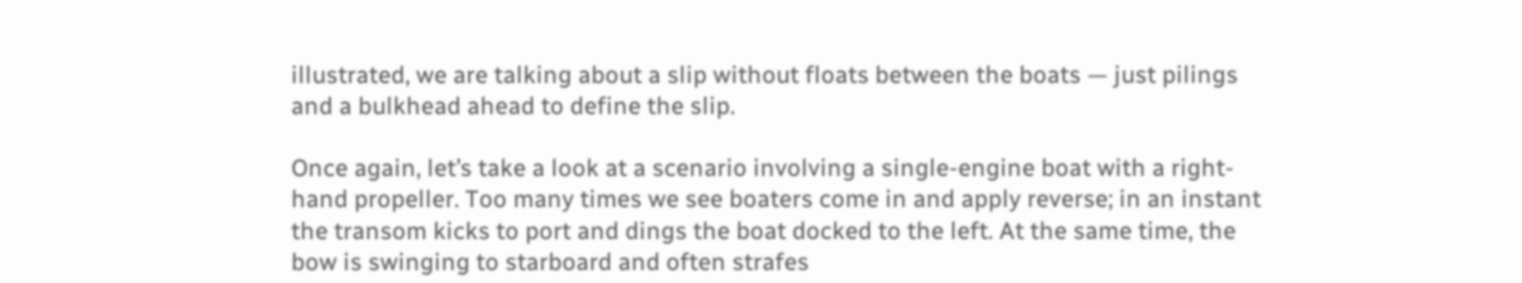illustrated, we are talking about a slip without floats between the boats — just pilings and a bulkhead ahead to define the slip.

Once again, let’s take a look at a scenario involving a single-engine boat with a right-hand propeller. Too many times we see boaters come in and apply reverse; in an instant the transom kicks to port and dings the boat docked to the left. At the same time, the bow is swinging to starboard and often strafes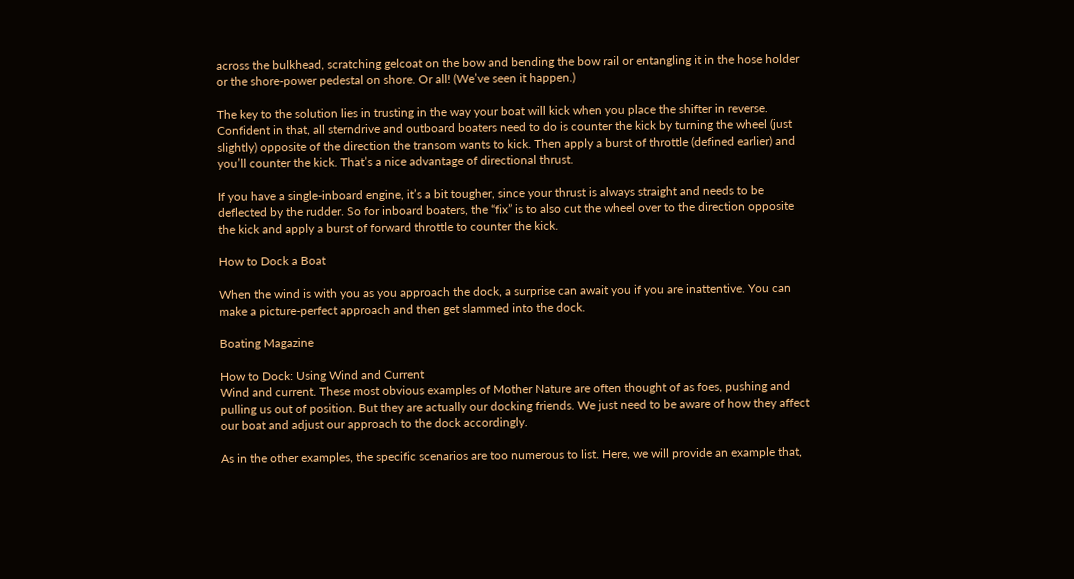across the bulkhead, scratching gelcoat on the bow and bending the bow rail or entangling it in the hose holder or the shore-power pedestal on shore. Or all! (We’ve seen it happen.)

The key to the solution lies in trusting in the way your boat will kick when you place the shifter in reverse. Confident in that, all sterndrive and outboard boaters need to do is counter the kick by turning the wheel (just slightly) opposite of the direction the transom wants to kick. Then apply a burst of throttle (defined earlier) and you’ll counter the kick. That’s a nice advantage of directional thrust.

If you have a single-inboard engine, it’s a bit tougher, since your thrust is always straight and needs to be deflected by the rudder. So for inboard boaters, the “fix” is to also cut the wheel over to the direction opposite the kick and apply a burst of forward throttle to counter the kick.

How to Dock a Boat

When the wind is with you as you approach the dock, a surprise can await you if you are inattentive. You can make a picture-perfect approach and then get slammed into the dock.

Boating Magazine

How to Dock: Using Wind and Current
Wind and current. These most obvious examples of Mother Nature are often thought of as foes, pushing and pulling us out of position. But they are actually our docking friends. We just need to be aware of how they affect our boat and adjust our approach to the dock accordingly.

As in the other examples, the specific scenarios are too numerous to list. Here, we will provide an example that,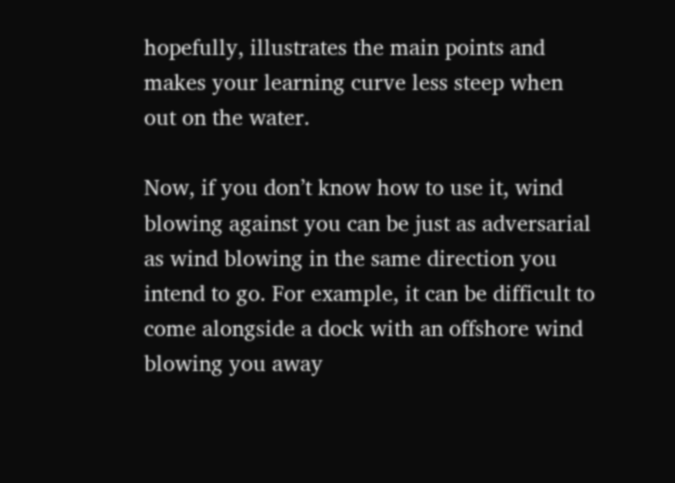hopefully, illustrates the main points and makes your learning curve less steep when out on the water.

Now, if you don’t know how to use it, wind blowing against you can be just as adversarial as wind blowing in the same direction you intend to go. For example, it can be difficult to come alongside a dock with an offshore wind blowing you away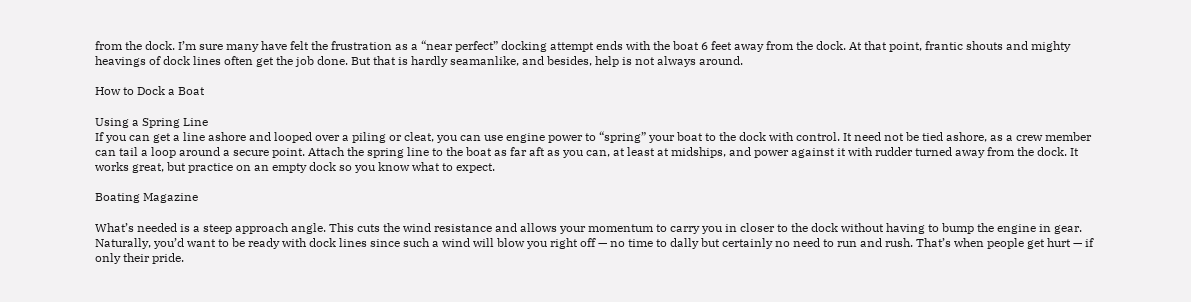from the dock. I’m sure many have felt the frustration as a “near perfect” docking attempt ends with the boat 6 feet away from the dock. At that point, frantic shouts and mighty heavings of dock lines often get the job done. But that is hardly seamanlike, and besides, help is not always around.

How to Dock a Boat

Using a Spring Line
If you can get a line ashore and looped over a piling or cleat, you can use engine power to “spring” your boat to the dock with control. It need not be tied ashore, as a crew member can tail a loop around a secure point. Attach the spring line to the boat as far aft as you can, at least at midships, and power against it with rudder turned away from the dock. It works great, but practice on an empty dock so you know what to expect.

Boating Magazine

What’s needed is a steep approach angle. This cuts the wind resistance and allows your momentum to carry you in closer to the dock without having to bump the engine in gear. Naturally, you’d want to be ready with dock lines since such a wind will blow you right off — no time to dally but certainly no need to run and rush. That’s when people get hurt — if only their pride.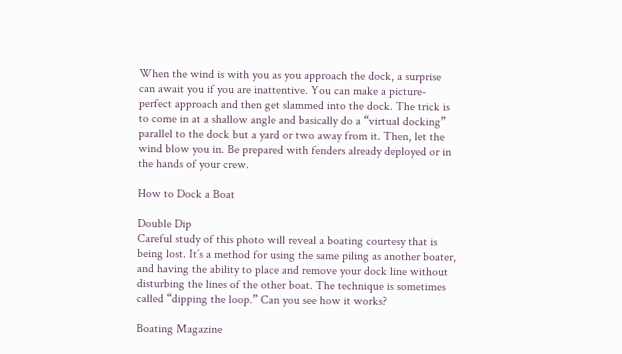When the wind is with you as you approach the dock, a surprise can await you if you are inattentive. You can make a picture-perfect approach and then get slammed into the dock. The trick is to come in at a shallow angle and basically do a “virtual docking” parallel to the dock but a yard or two away from it. Then, let the wind blow you in. Be prepared with fenders already deployed or in the hands of your crew.

How to Dock a Boat

Double Dip
Careful study of this photo will reveal a boating courtesy that is being lost. It’s a method for using the same piling as another boater, and having the ability to place and remove your dock line without disturbing the lines of the other boat. The technique is sometimes called “dipping the loop.” Can you see how it works?

Boating Magazine